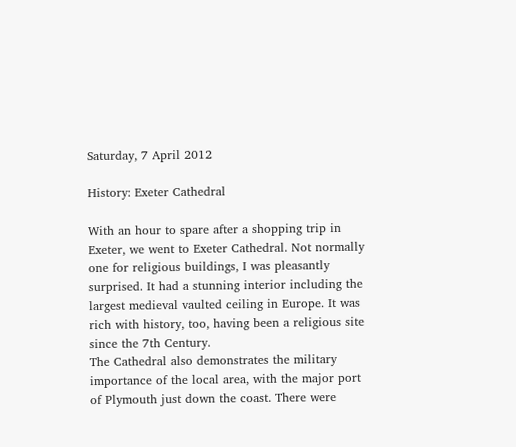Saturday, 7 April 2012

History: Exeter Cathedral

With an hour to spare after a shopping trip in Exeter, we went to Exeter Cathedral. Not normally one for religious buildings, I was pleasantly surprised. It had a stunning interior including the largest medieval vaulted ceiling in Europe. It was rich with history, too, having been a religious site since the 7th Century.
The Cathedral also demonstrates the military importance of the local area, with the major port of Plymouth just down the coast. There were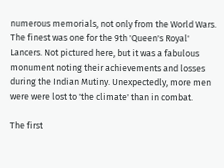numerous memorials, not only from the World Wars. The finest was one for the 9th 'Queen's Royal' Lancers. Not pictured here, but it was a fabulous monument noting their achievements and losses during the Indian Mutiny. Unexpectedly, more men were were lost to 'the climate' than in combat.

The first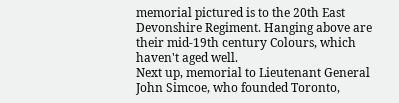memorial pictured is to the 20th East Devonshire Regiment. Hanging above are their mid-19th century Colours, which haven't aged well.
Next up, memorial to Lieutenant General John Simcoe, who founded Toronto,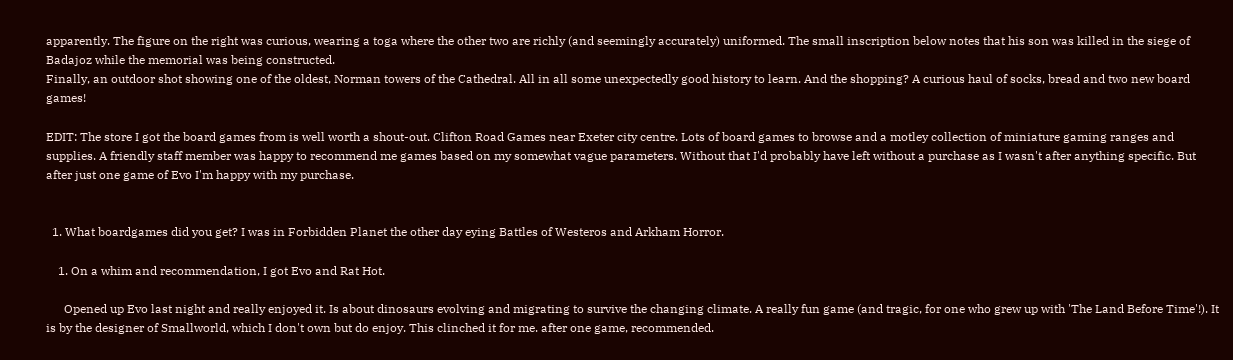apparently. The figure on the right was curious, wearing a toga where the other two are richly (and seemingly accurately) uniformed. The small inscription below notes that his son was killed in the siege of Badajoz while the memorial was being constructed.
Finally, an outdoor shot showing one of the oldest, Norman towers of the Cathedral. All in all some unexpectedly good history to learn. And the shopping? A curious haul of socks, bread and two new board games!

EDIT: The store I got the board games from is well worth a shout-out. Clifton Road Games near Exeter city centre. Lots of board games to browse and a motley collection of miniature gaming ranges and supplies. A friendly staff member was happy to recommend me games based on my somewhat vague parameters. Without that I'd probably have left without a purchase as I wasn't after anything specific. But after just one game of Evo I'm happy with my purchase.


  1. What boardgames did you get? I was in Forbidden Planet the other day eying Battles of Westeros and Arkham Horror.

    1. On a whim and recommendation, I got Evo and Rat Hot.

      Opened up Evo last night and really enjoyed it. Is about dinosaurs evolving and migrating to survive the changing climate. A really fun game (and tragic, for one who grew up with 'The Land Before Time'!). It is by the designer of Smallworld, which I don't own but do enjoy. This clinched it for me. after one game, recommended.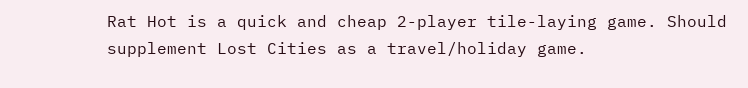Rat Hot is a quick and cheap 2-player tile-laying game. Should supplement Lost Cities as a travel/holiday game.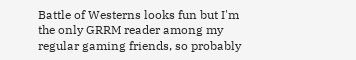Battle of Westerns looks fun but I'm the only GRRM reader among my regular gaming friends, so probably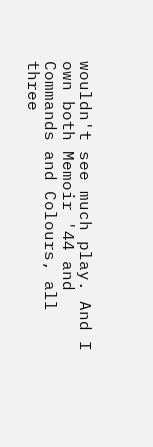wouldn't see much play. And I own both Memoir '44 and Commands and Colours, all three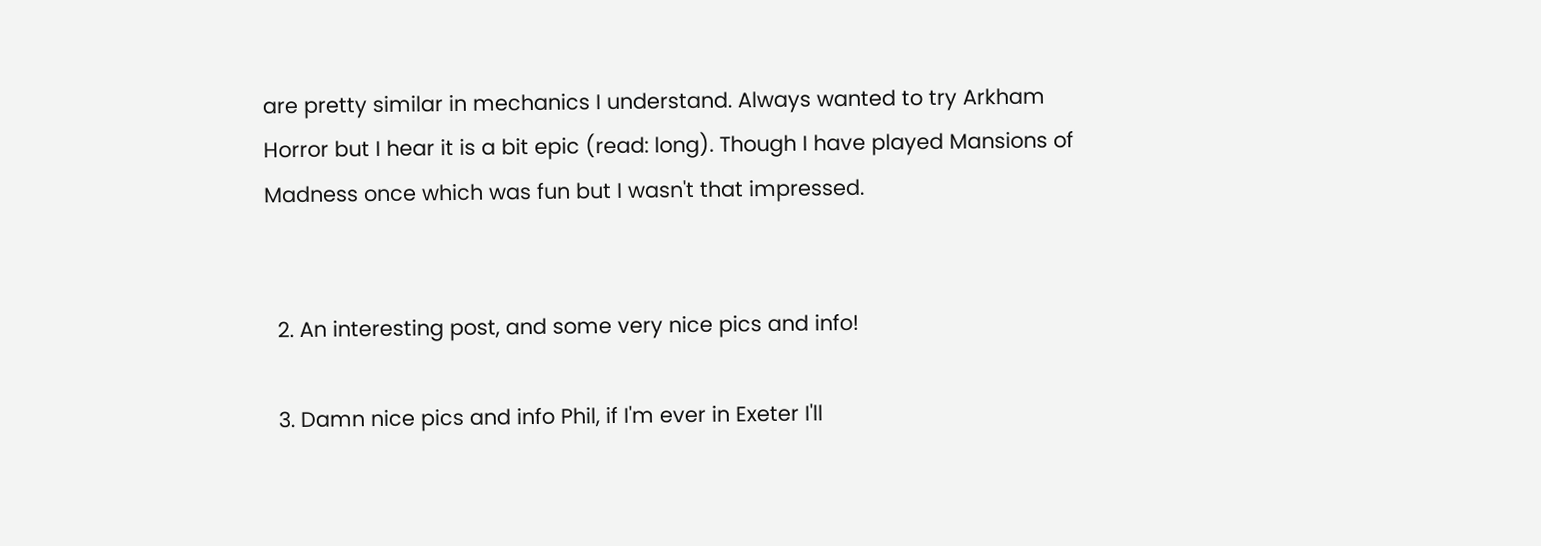are pretty similar in mechanics I understand. Always wanted to try Arkham Horror but I hear it is a bit epic (read: long). Though I have played Mansions of Madness once which was fun but I wasn't that impressed.


  2. An interesting post, and some very nice pics and info!

  3. Damn nice pics and info Phil, if I'm ever in Exeter I'll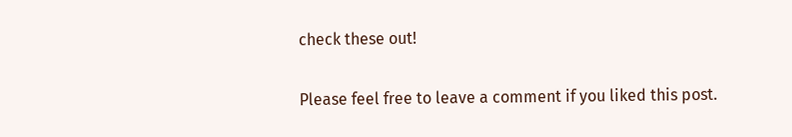check these out!


Please feel free to leave a comment if you liked this post.